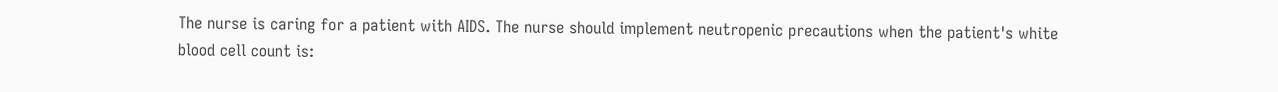The nurse is caring for a patient with AIDS. The nurse should implement neutropenic precautions when the patient's white blood cell count is: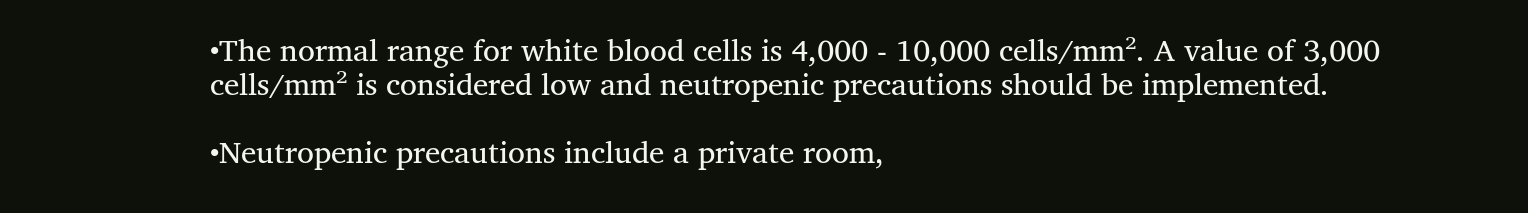•The normal range for white blood cells is 4,000 - 10,000 cells/mm². A value of 3,000 cells/mm² is considered low and neutropenic precautions should be implemented.

•Neutropenic precautions include a private room,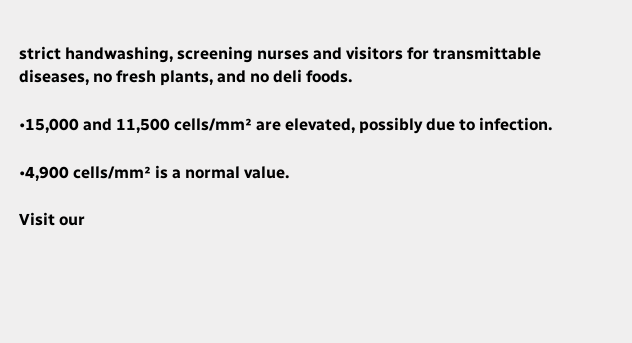strict handwashing, screening nurses and visitors for transmittable diseases, no fresh plants, and no deli foods.

•15,000 and 11,500 cells/mm² are elevated, possibly due to infection.

•4,900 cells/mm² is a normal value.

Visit our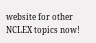website for other NCLEX topics now!